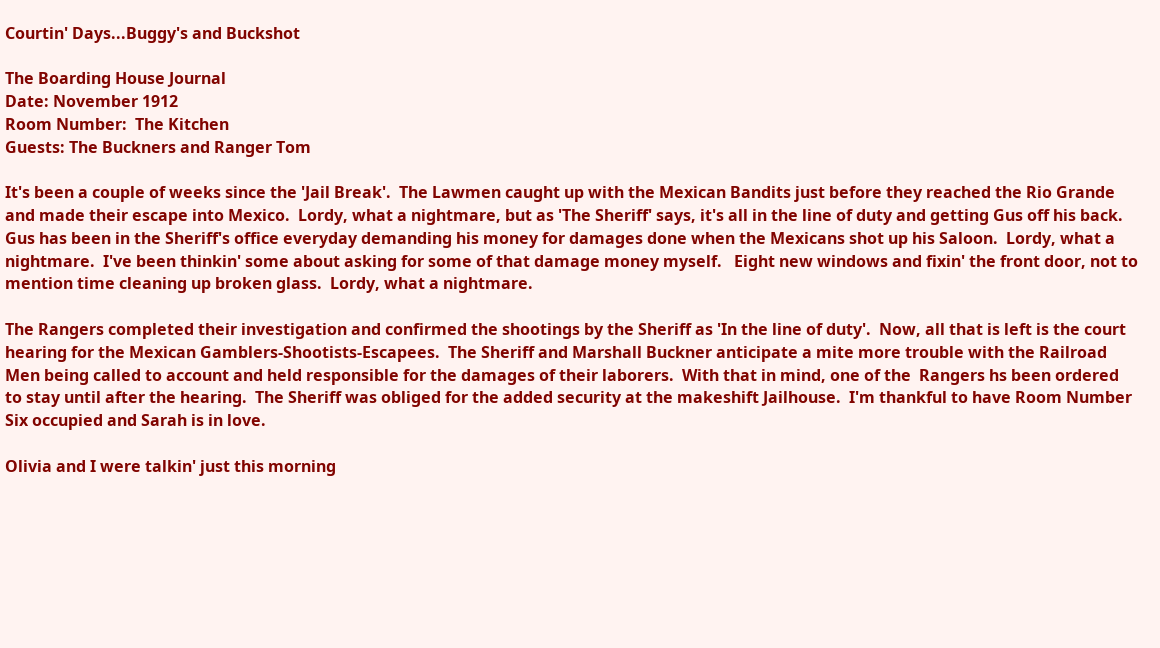Courtin' Days...Buggy's and Buckshot

The Boarding House Journal
Date: November 1912
Room Number:  The Kitchen
Guests: The Buckners and Ranger Tom

It's been a couple of weeks since the 'Jail Break'.  The Lawmen caught up with the Mexican Bandits just before they reached the Rio Grande and made their escape into Mexico.  Lordy, what a nightmare, but as 'The Sheriff' says, it's all in the line of duty and getting Gus off his back.  Gus has been in the Sheriff's office everyday demanding his money for damages done when the Mexicans shot up his Saloon.  Lordy, what a nightmare.  I've been thinkin' some about asking for some of that damage money myself.   Eight new windows and fixin' the front door, not to mention time cleaning up broken glass.  Lordy, what a nightmare.

The Rangers completed their investigation and confirmed the shootings by the Sheriff as 'In the line of duty'.  Now, all that is left is the court hearing for the Mexican Gamblers-Shootists-Escapees.  The Sheriff and Marshall Buckner anticipate a mite more trouble with the Railroad Men being called to account and held responsible for the damages of their laborers.  With that in mind, one of the  Rangers hs been ordered to stay until after the hearing.  The Sheriff was obliged for the added security at the makeshift Jailhouse.  I'm thankful to have Room Number Six occupied and Sarah is in love.

Olivia and I were talkin' just this morning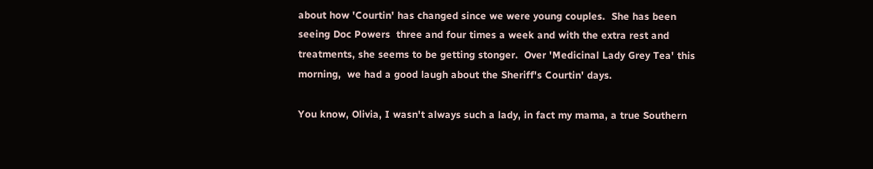about how 'Courtin' has changed since we were young couples.  She has been seeing Doc Powers  three and four times a week and with the extra rest and treatments, she seems to be getting stonger.  Over 'Medicinal Lady Grey Tea' this morning,  we had a good laugh about the Sheriff's Courtin' days.

You know, Olivia, I wasn't always such a lady, in fact my mama, a true Southern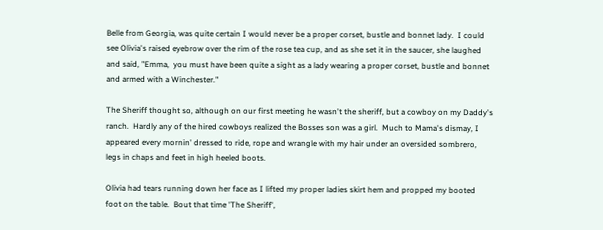Belle from Georgia, was quite certain I would never be a proper corset, bustle and bonnet lady.  I could see Olivia's raised eyebrow over the rim of the rose tea cup, and as she set it in the saucer, she laughed and said, "Emma,  you must have been quite a sight as a lady wearing a proper corset, bustle and bonnet and armed with a Winchester."

The Sheriff thought so, although on our first meeting he wasn't the sheriff, but a cowboy on my Daddy's ranch.  Hardly any of the hired cowboys realized the Bosses son was a girl.  Much to Mama's dismay, I appeared every mornin' dressed to ride, rope and wrangle with my hair under an oversided sombrero, legs in chaps and feet in high heeled boots.

Olivia had tears running down her face as I lifted my proper ladies skirt hem and propped my booted foot on the table.  Bout that time 'The Sheriff',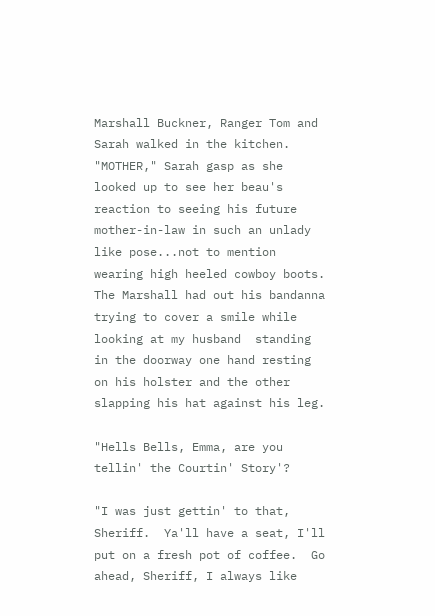Marshall Buckner, Ranger Tom and Sarah walked in the kitchen.  "MOTHER," Sarah gasp as she looked up to see her beau's reaction to seeing his future mother-in-law in such an unlady like pose...not to mention wearing high heeled cowboy boots.  The Marshall had out his bandanna trying to cover a smile while looking at my husband  standing in the doorway one hand resting on his holster and the other slapping his hat against his leg.

"Hells Bells, Emma, are you tellin' the Courtin' Story'?

"I was just gettin' to that, Sheriff.  Ya'll have a seat, I'll put on a fresh pot of coffee.  Go ahead, Sheriff, I always like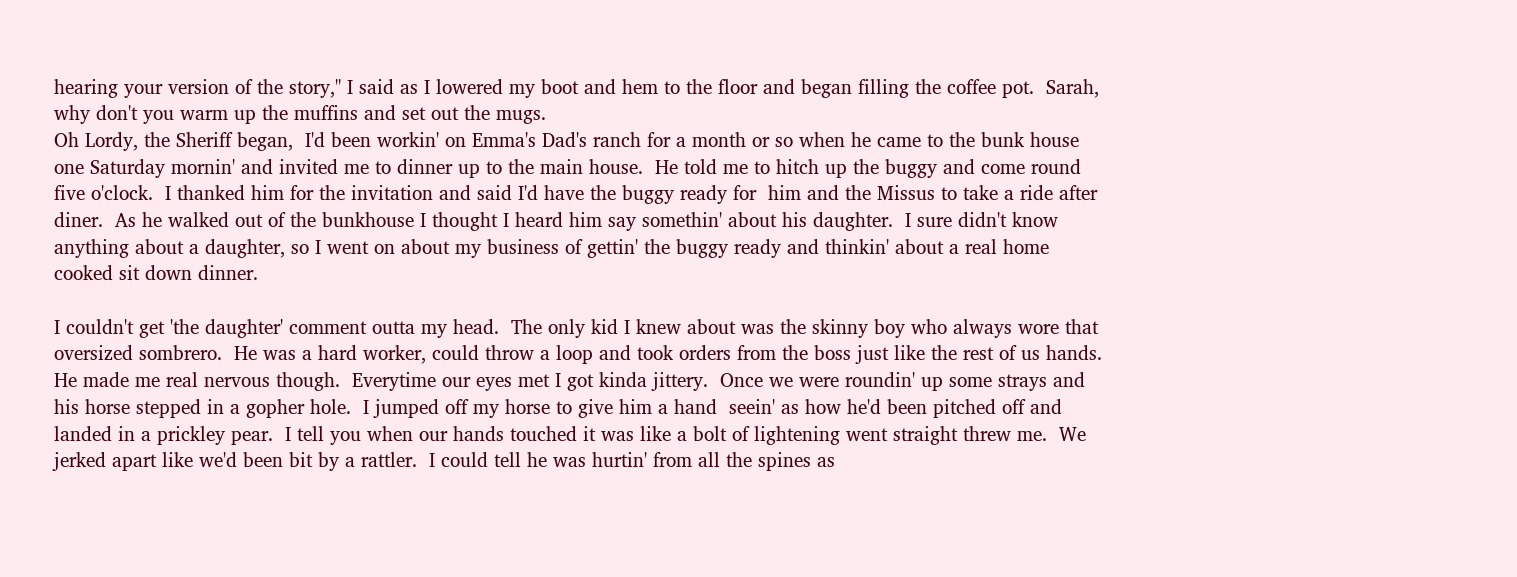hearing your version of the story," I said as I lowered my boot and hem to the floor and began filling the coffee pot.  Sarah, why don't you warm up the muffins and set out the mugs.
Oh Lordy, the Sheriff began,  I'd been workin' on Emma's Dad's ranch for a month or so when he came to the bunk house one Saturday mornin' and invited me to dinner up to the main house.  He told me to hitch up the buggy and come round five o'clock.  I thanked him for the invitation and said I'd have the buggy ready for  him and the Missus to take a ride after diner.  As he walked out of the bunkhouse I thought I heard him say somethin' about his daughter.  I sure didn't know anything about a daughter, so I went on about my business of gettin' the buggy ready and thinkin' about a real home cooked sit down dinner.

I couldn't get 'the daughter' comment outta my head.  The only kid I knew about was the skinny boy who always wore that oversized sombrero.  He was a hard worker, could throw a loop and took orders from the boss just like the rest of us hands.  He made me real nervous though.  Everytime our eyes met I got kinda jittery.  Once we were roundin' up some strays and his horse stepped in a gopher hole.  I jumped off my horse to give him a hand  seein' as how he'd been pitched off and landed in a prickley pear.  I tell you when our hands touched it was like a bolt of lightening went straight threw me.  We jerked apart like we'd been bit by a rattler.  I could tell he was hurtin' from all the spines as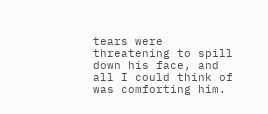tears were threatening to spill down his face, and all I could think of was comforting him.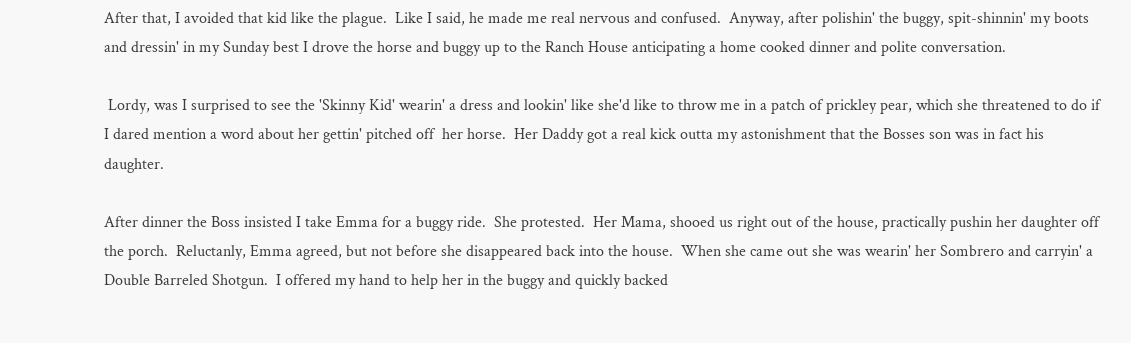After that, I avoided that kid like the plague.  Like I said, he made me real nervous and confused.  Anyway, after polishin' the buggy, spit-shinnin' my boots and dressin' in my Sunday best I drove the horse and buggy up to the Ranch House anticipating a home cooked dinner and polite conversation.

 Lordy, was I surprised to see the 'Skinny Kid' wearin' a dress and lookin' like she'd like to throw me in a patch of prickley pear, which she threatened to do if I dared mention a word about her gettin' pitched off  her horse.  Her Daddy got a real kick outta my astonishment that the Bosses son was in fact his daughter.

After dinner the Boss insisted I take Emma for a buggy ride.  She protested.  Her Mama, shooed us right out of the house, practically pushin her daughter off the porch.  Reluctanly, Emma agreed, but not before she disappeared back into the house.  When she came out she was wearin' her Sombrero and carryin' a Double Barreled Shotgun.  I offered my hand to help her in the buggy and quickly backed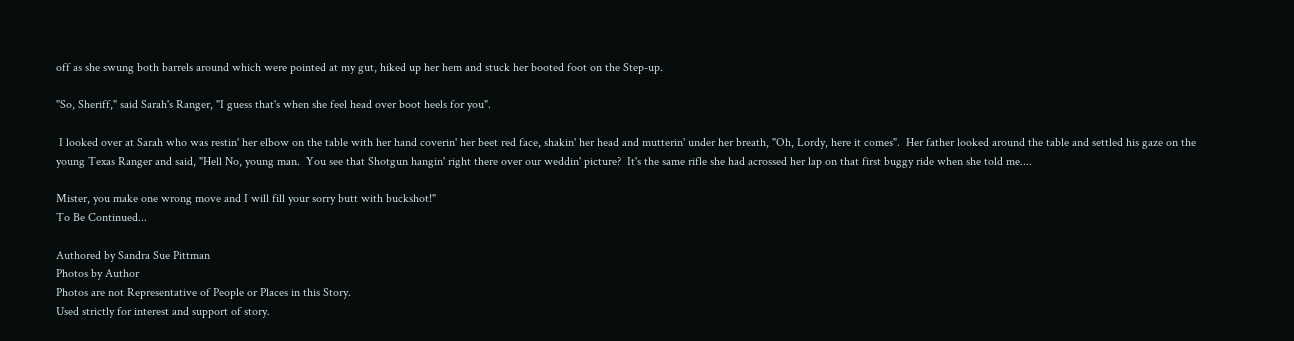off as she swung both barrels around which were pointed at my gut, hiked up her hem and stuck her booted foot on the Step-up.

"So, Sheriff," said Sarah's Ranger, "I guess that's when she feel head over boot heels for you".

 I looked over at Sarah who was restin' her elbow on the table with her hand coverin' her beet red face, shakin' her head and mutterin' under her breath, "Oh, Lordy, here it comes".  Her father looked around the table and settled his gaze on the young Texas Ranger and said, "Hell No, young man.  You see that Shotgun hangin' right there over our weddin' picture?  It's the same rifle she had acrossed her lap on that first buggy ride when she told me....

Mister, you make one wrong move and I will fill your sorry butt with buckshot!"
To Be Continued...

Authored by Sandra Sue Pittman
Photos by Author
Photos are not Representative of People or Places in this Story.
Used strictly for interest and support of story.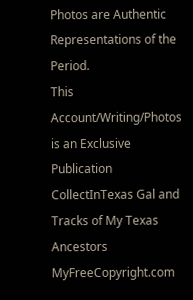Photos are Authentic Representations of the Period.
This Account/Writing/Photos is an Exclusive Publication
CollectInTexas Gal and Tracks of My Texas Ancestors
MyFreeCopyright.com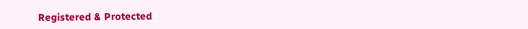Registered & Protected